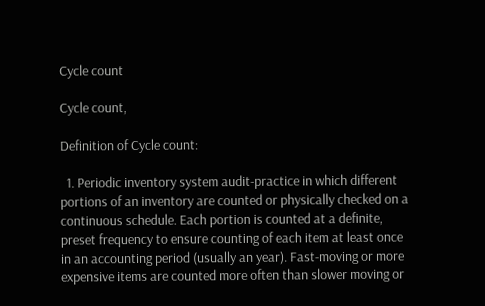Cycle count

Cycle count,

Definition of Cycle count:

  1. Periodic inventory system audit-practice in which different portions of an inventory are counted or physically checked on a continuous schedule. Each portion is counted at a definite, preset frequency to ensure counting of each item at least once in an accounting period (usually an year). Fast-moving or more expensive items are counted more often than slower moving or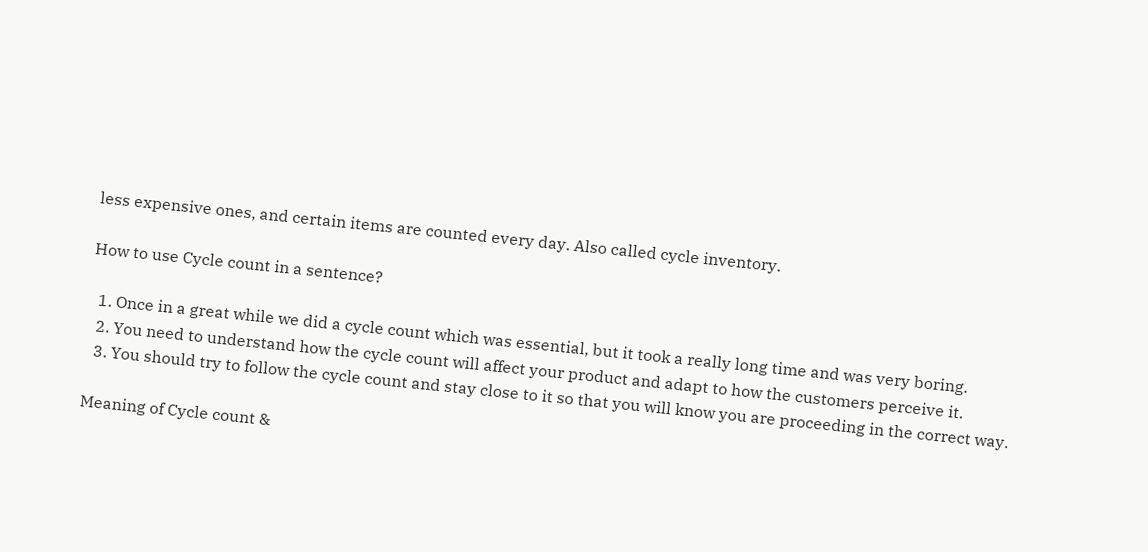less expensive ones, and certain items are counted every day. Also called cycle inventory.

How to use Cycle count in a sentence?

  1. Once in a great while we did a cycle count which was essential, but it took a really long time and was very boring.
  2. You need to understand how the cycle count will affect your product and adapt to how the customers perceive it.
  3. You should try to follow the cycle count and stay close to it so that you will know you are proceeding in the correct way.

Meaning of Cycle count &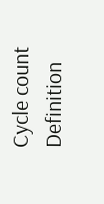Cycle count Definition